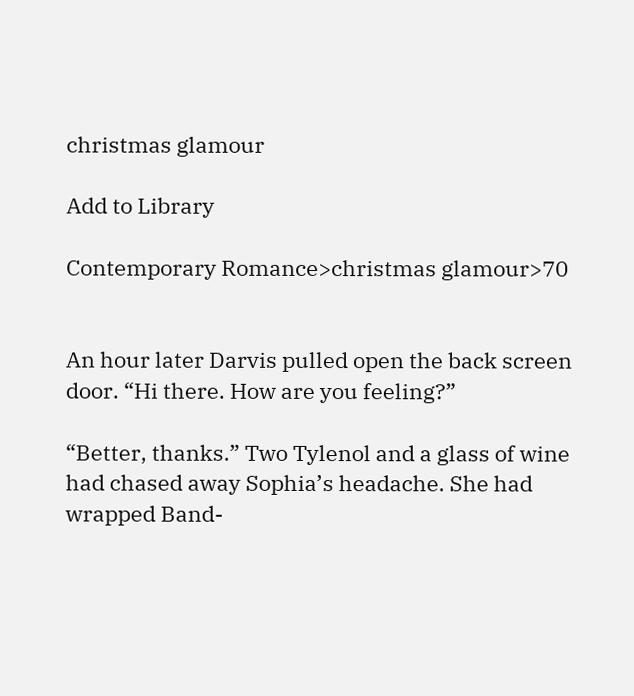christmas glamour

Add to Library

Contemporary Romance>christmas glamour>70


An hour later Darvis pulled open the back screen door. “Hi there. How are you feeling?”

“Better, thanks.” Two Tylenol and a glass of wine had chased away Sophia’s headache. She had wrapped Band-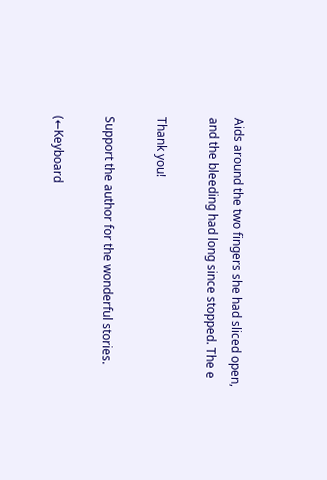Aids around the two fingers she had sliced open, and the bleeding had long since stopped. The e

Thank you!

Support the author for the wonderful stories.

(←Keyboard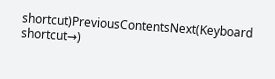shortcut)PreviousContentsNext(Keyboard shortcut→)